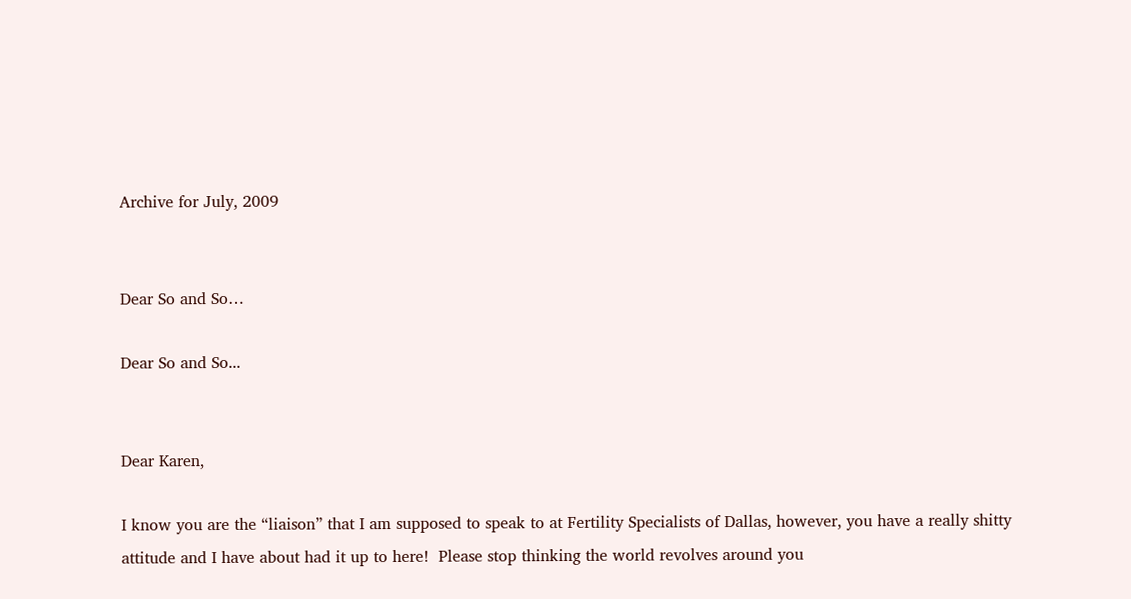Archive for July, 2009


Dear So and So…

Dear So and So...


Dear Karen,

I know you are the “liaison” that I am supposed to speak to at Fertility Specialists of Dallas, however, you have a really shitty attitude and I have about had it up to here!  Please stop thinking the world revolves around you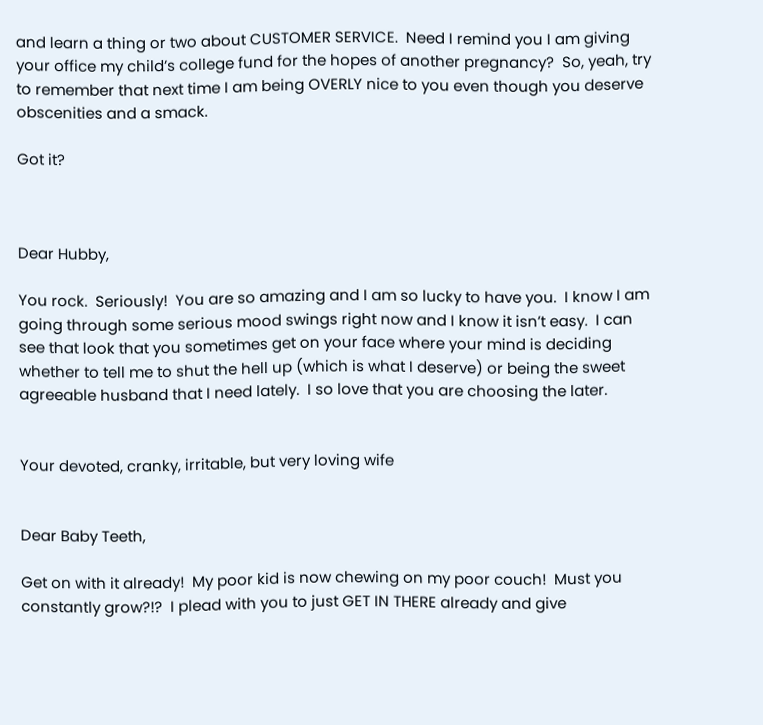and learn a thing or two about CUSTOMER SERVICE.  Need I remind you I am giving your office my child’s college fund for the hopes of another pregnancy?  So, yeah, try to remember that next time I am being OVERLY nice to you even though you deserve obscenities and a smack.

Got it?



Dear Hubby,

You rock.  Seriously!  You are so amazing and I am so lucky to have you.  I know I am going through some serious mood swings right now and I know it isn’t easy.  I can see that look that you sometimes get on your face where your mind is deciding whether to tell me to shut the hell up (which is what I deserve) or being the sweet agreeable husband that I need lately.  I so love that you are choosing the later.


Your devoted, cranky, irritable, but very loving wife


Dear Baby Teeth,

Get on with it already!  My poor kid is now chewing on my poor couch!  Must you constantly grow?!?  I plead with you to just GET IN THERE already and give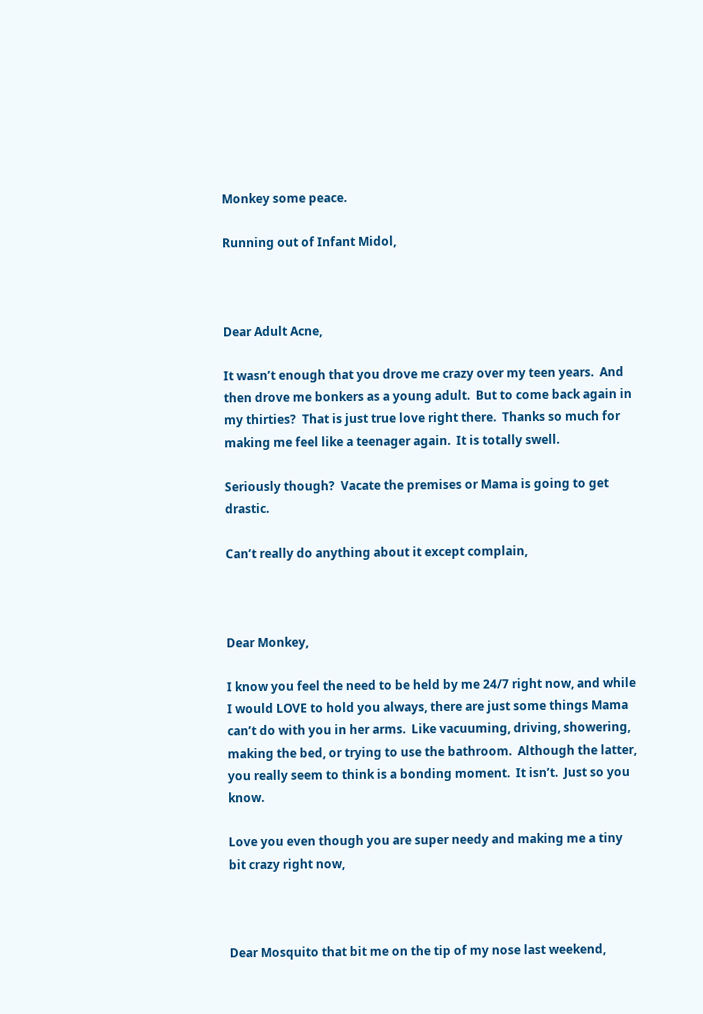Monkey some peace.

Running out of Infant Midol,



Dear Adult Acne,

It wasn’t enough that you drove me crazy over my teen years.  And then drove me bonkers as a young adult.  But to come back again in my thirties?  That is just true love right there.  Thanks so much for making me feel like a teenager again.  It is totally swell.

Seriously though?  Vacate the premises or Mama is going to get drastic.

Can’t really do anything about it except complain,



Dear Monkey,

I know you feel the need to be held by me 24/7 right now, and while I would LOVE to hold you always, there are just some things Mama can’t do with you in her arms.  Like vacuuming, driving, showering, making the bed, or trying to use the bathroom.  Although the latter, you really seem to think is a bonding moment.  It isn’t.  Just so you know.

Love you even though you are super needy and making me a tiny bit crazy right now,



Dear Mosquito that bit me on the tip of my nose last weekend,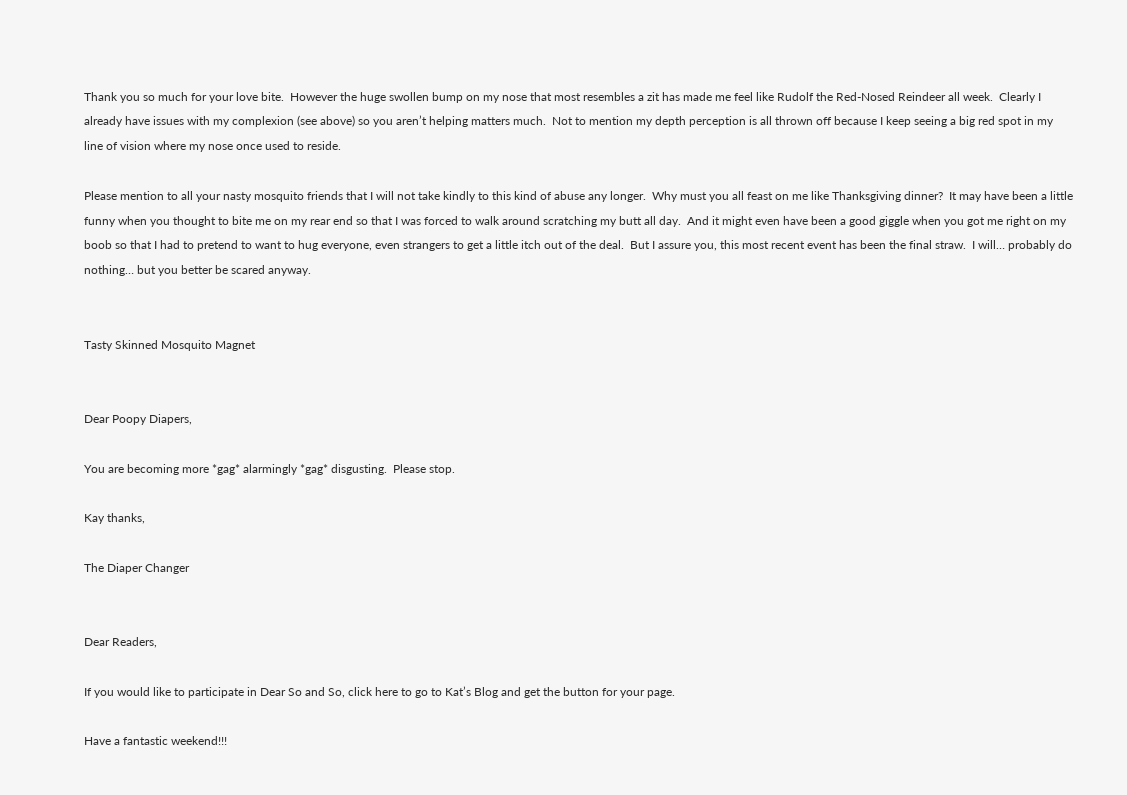Thank you so much for your love bite.  However the huge swollen bump on my nose that most resembles a zit has made me feel like Rudolf the Red-Nosed Reindeer all week.  Clearly I already have issues with my complexion (see above) so you aren’t helping matters much.  Not to mention my depth perception is all thrown off because I keep seeing a big red spot in my line of vision where my nose once used to reside.

Please mention to all your nasty mosquito friends that I will not take kindly to this kind of abuse any longer.  Why must you all feast on me like Thanksgiving dinner?  It may have been a little funny when you thought to bite me on my rear end so that I was forced to walk around scratching my butt all day.  And it might even have been a good giggle when you got me right on my boob so that I had to pretend to want to hug everyone, even strangers to get a little itch out of the deal.  But I assure you, this most recent event has been the final straw.  I will… probably do nothing… but you better be scared anyway.


Tasty Skinned Mosquito Magnet


Dear Poopy Diapers,

You are becoming more *gag* alarmingly *gag* disgusting.  Please stop.

Kay thanks,

The Diaper Changer


Dear Readers,

If you would like to participate in Dear So and So, click here to go to Kat’s Blog and get the button for your page.

Have a fantastic weekend!!!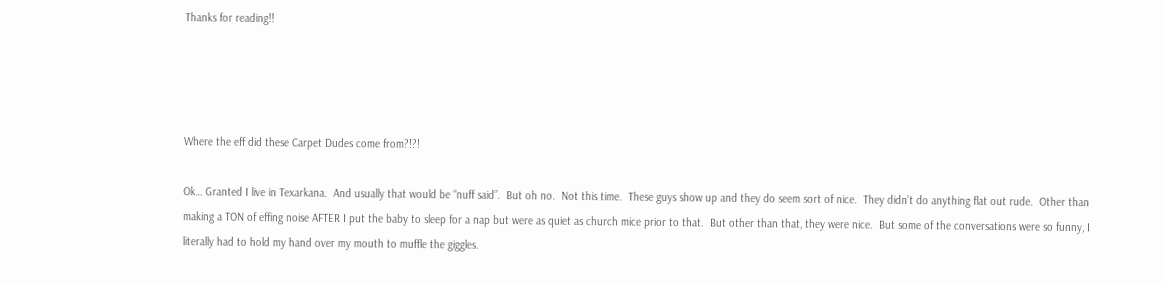Thanks for reading!!




Where the eff did these Carpet Dudes come from?!?!

Ok… Granted I live in Texarkana.  And usually that would be “nuff said”.  But oh no.  Not this time.  These guys show up and they do seem sort of nice.  They didn’t do anything flat out rude.  Other than making a TON of effing noise AFTER I put the baby to sleep for a nap but were as quiet as church mice prior to that.  But other than that, they were nice.  But some of the conversations were so funny, I literally had to hold my hand over my mouth to muffle the giggles.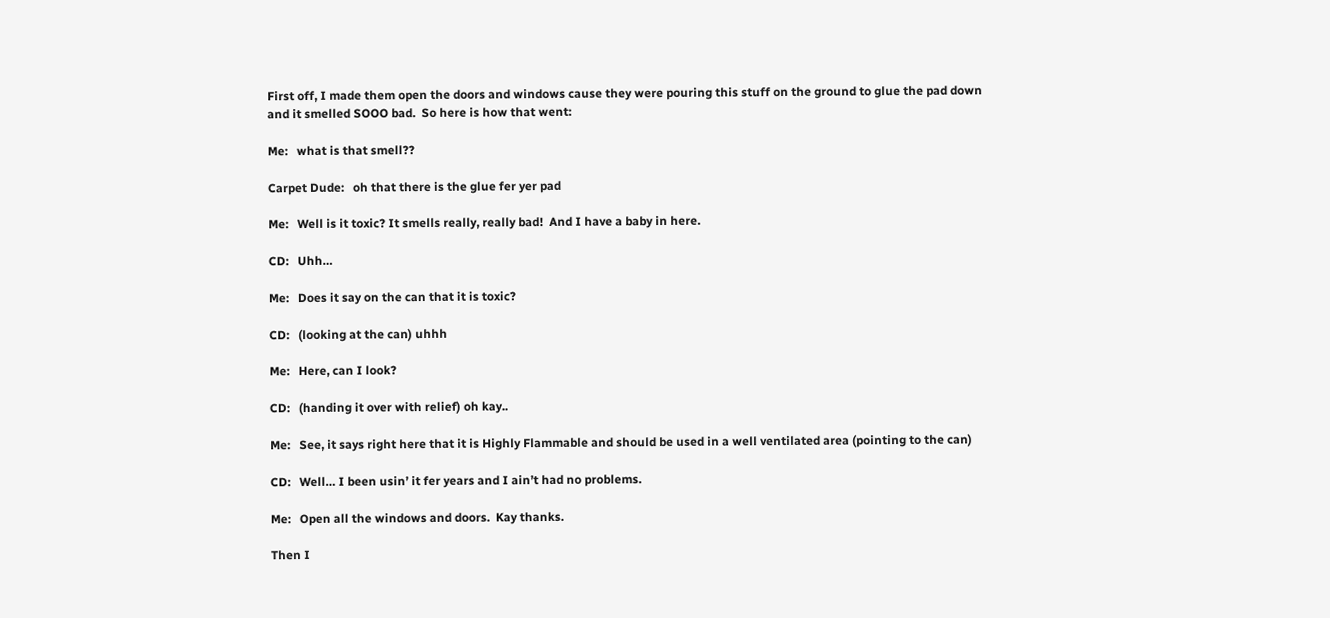First off, I made them open the doors and windows cause they were pouring this stuff on the ground to glue the pad down and it smelled SOOO bad.  So here is how that went:

Me:   what is that smell??

Carpet Dude:   oh that there is the glue fer yer pad

Me:   Well is it toxic? It smells really, really bad!  And I have a baby in here.

CD:   Uhh…

Me:   Does it say on the can that it is toxic?

CD:   (looking at the can) uhhh

Me:   Here, can I look?

CD:   (handing it over with relief) oh kay..

Me:   See, it says right here that it is Highly Flammable and should be used in a well ventilated area (pointing to the can)

CD:   Well… I been usin’ it fer years and I ain’t had no problems.

Me:   Open all the windows and doors.  Kay thanks.

Then I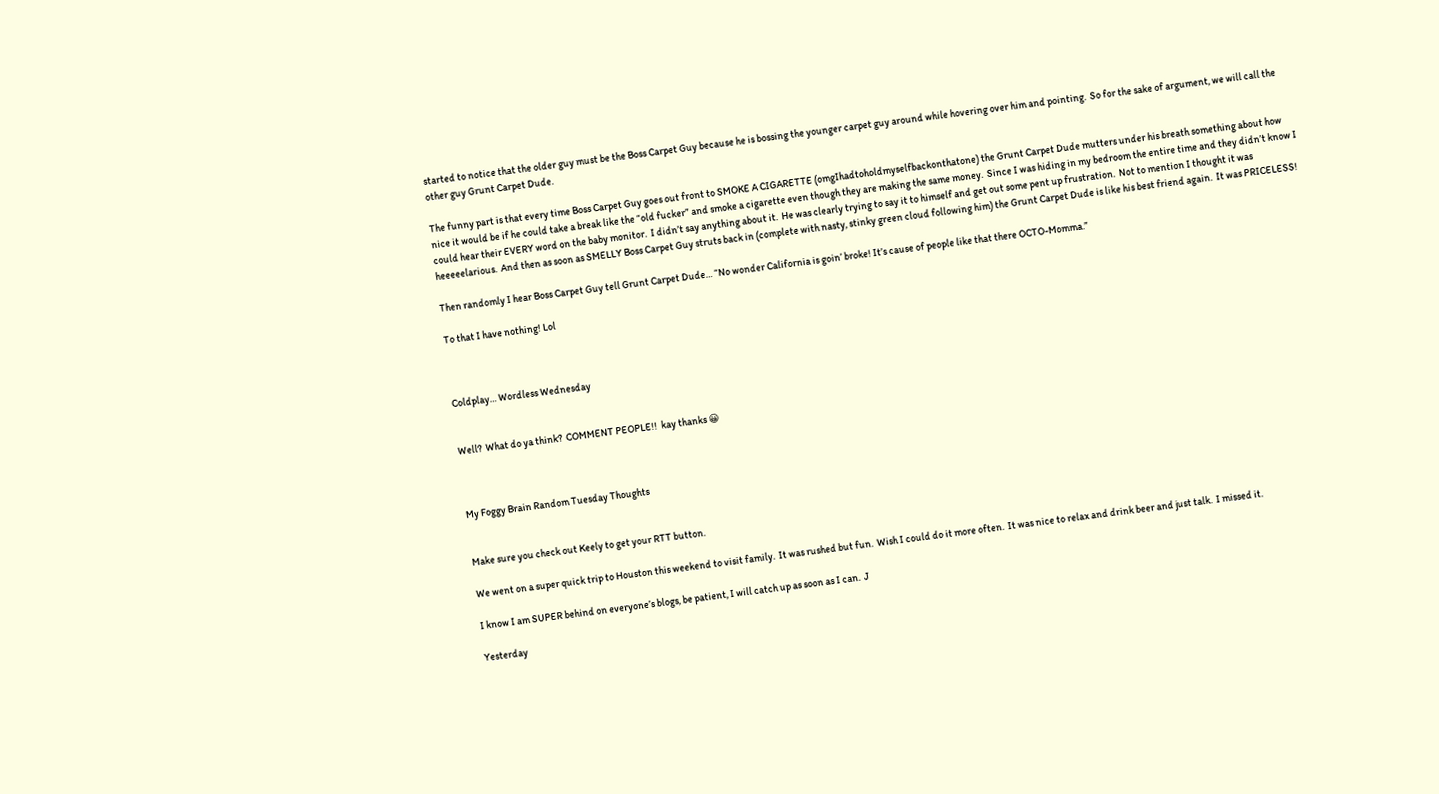started to notice that the older guy must be the Boss Carpet Guy because he is bossing the younger carpet guy around while hovering over him and pointing.  So for the sake of argument, we will call the other guy Grunt Carpet Dude.

The funny part is that every time Boss Carpet Guy goes out front to SMOKE A CIGARETTE (omgIhadtoholdmyselfbackonthatone) the Grunt Carpet Dude mutters under his breath something about how nice it would be if he could take a break like the “old fucker” and smoke a cigarette even though they are making the same money.  Since I was hiding in my bedroom the entire time and they didn’t know I could hear their EVERY word on the baby monitor.  I didn’t say anything about it.  He was clearly trying to say it to himself and get out some pent up frustration.  Not to mention I thought it was heeeeelarious.  And then as soon as SMELLY Boss Carpet Guy struts back in (complete with nasty, stinky green cloud following him) the Grunt Carpet Dude is like his best friend again.  It was PRICELESS!

Then randomly I hear Boss Carpet Guy tell Grunt Carpet Dude… “No wonder California is goin’ broke! It’s cause of people like that there OCTO-Momma.”

To that I have nothing! Lol



Coldplay… Wordless Wednesday


Well?  What do ya think?  COMMENT PEOPLE!!  kay thanks 😀



My Foggy Brain Random Tuesday Thoughts


Make sure you check out Keely to get your RTT button.

We went on a super quick trip to Houston this weekend to visit family.  It was rushed but fun.  Wish I could do it more often.  It was nice to relax and drink beer and just talk.  I missed it.

I know I am SUPER behind on everyone’s blogs, be patient, I will catch up as soon as I can.  J

Yesterday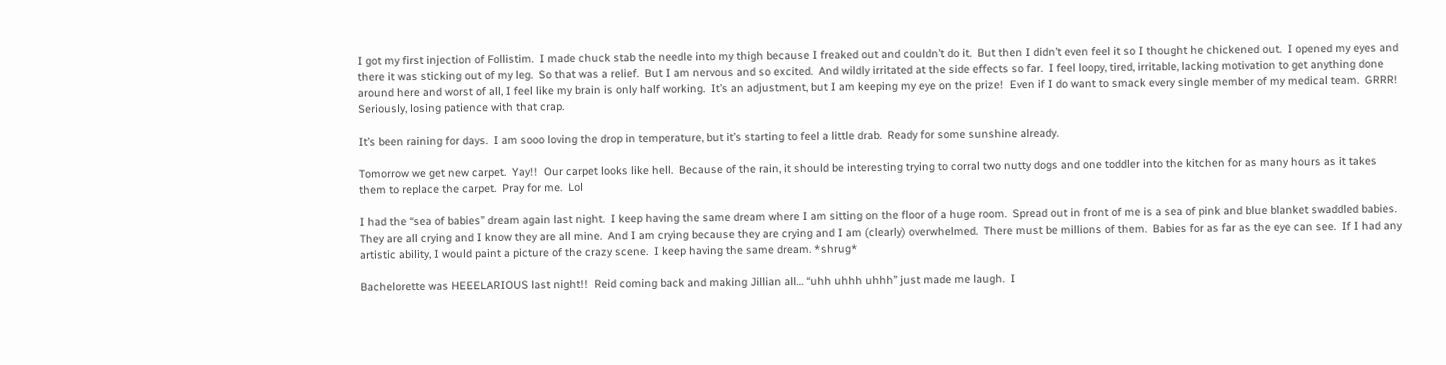I got my first injection of Follistim.  I made chuck stab the needle into my thigh because I freaked out and couldn’t do it.  But then I didn’t even feel it so I thought he chickened out.  I opened my eyes and there it was sticking out of my leg.  So that was a relief.  But I am nervous and so excited.  And wildly irritated at the side effects so far.  I feel loopy, tired, irritable, lacking motivation to get anything done around here and worst of all, I feel like my brain is only half working.  It’s an adjustment, but I am keeping my eye on the prize!  Even if I do want to smack every single member of my medical team.  GRRR!  Seriously, losing patience with that crap.

It’s been raining for days.  I am sooo loving the drop in temperature, but it’s starting to feel a little drab.  Ready for some sunshine already.

Tomorrow we get new carpet.  Yay!!  Our carpet looks like hell.  Because of the rain, it should be interesting trying to corral two nutty dogs and one toddler into the kitchen for as many hours as it takes them to replace the carpet.  Pray for me.  Lol

I had the “sea of babies” dream again last night.  I keep having the same dream where I am sitting on the floor of a huge room.  Spread out in front of me is a sea of pink and blue blanket swaddled babies.  They are all crying and I know they are all mine.  And I am crying because they are crying and I am (clearly) overwhelmed.  There must be millions of them.  Babies for as far as the eye can see.  If I had any artistic ability, I would paint a picture of the crazy scene.  I keep having the same dream. *shrug*

Bachelorette was HEEELARIOUS last night!!  Reid coming back and making Jillian all… “uhh uhhh uhhh” just made me laugh.  I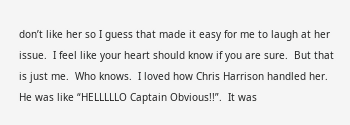don’t like her so I guess that made it easy for me to laugh at her issue.  I feel like your heart should know if you are sure.  But that is just me.  Who knows.  I loved how Chris Harrison handled her.  He was like “HELLLLLO Captain Obvious!!”.  It was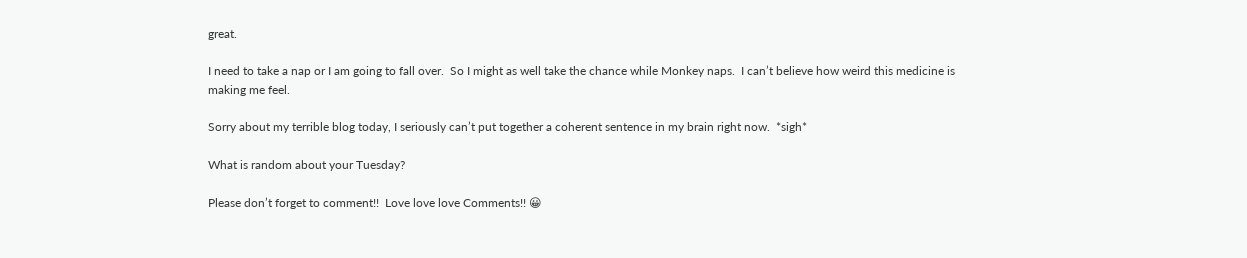great.

I need to take a nap or I am going to fall over.  So I might as well take the chance while Monkey naps.  I can’t believe how weird this medicine is making me feel.

Sorry about my terrible blog today, I seriously can’t put together a coherent sentence in my brain right now.  *sigh*

What is random about your Tuesday?

Please don’t forget to comment!!  Love love love Comments!! 😀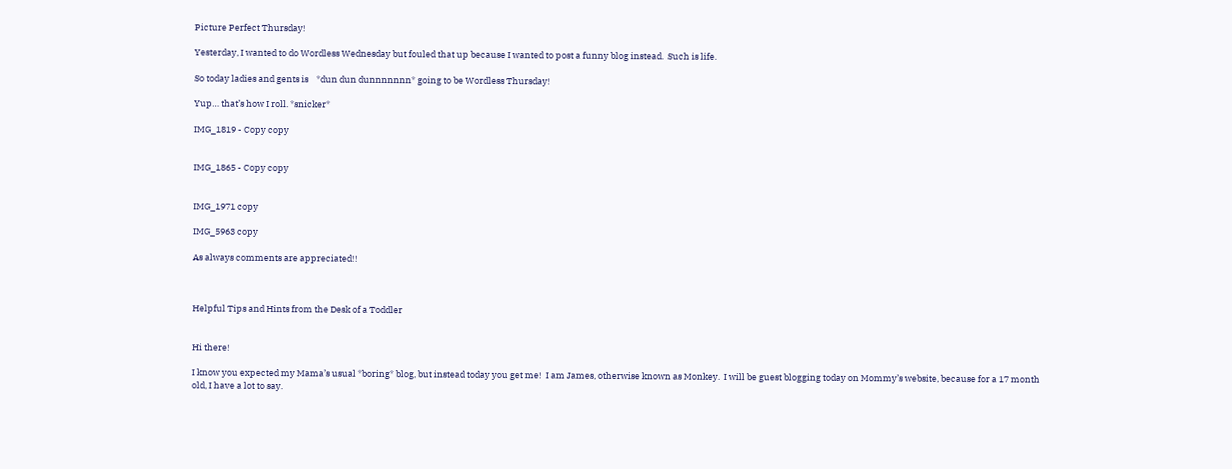Picture Perfect Thursday!

Yesterday, I wanted to do Wordless Wednesday but fouled that up because I wanted to post a funny blog instead.  Such is life.

So today ladies and gents is    *dun dun dunnnnnnn* going to be Wordless Thursday!

Yup… that’s how I roll. *snicker*

IMG_1819 - Copy copy


IMG_1865 - Copy copy


IMG_1971 copy

IMG_5963 copy

As always comments are appreciated!!



Helpful Tips and Hints from the Desk of a Toddler


Hi there!

I know you expected my Mama’s usual *boring* blog, but instead today you get me!  I am James, otherwise known as Monkey.  I will be guest blogging today on Mommy’s website, because for a 17 month old, I have a lot to say.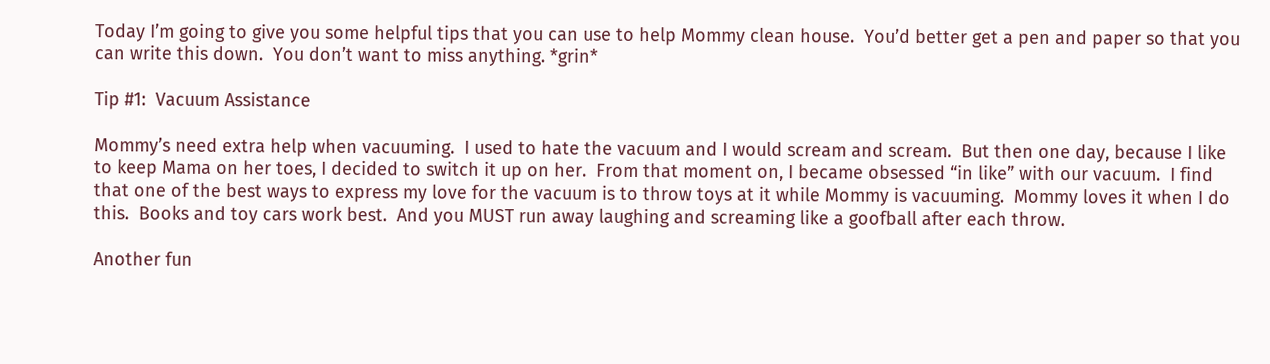Today I’m going to give you some helpful tips that you can use to help Mommy clean house.  You’d better get a pen and paper so that you can write this down.  You don’t want to miss anything. *grin*

Tip #1:  Vacuum Assistance

Mommy’s need extra help when vacuuming.  I used to hate the vacuum and I would scream and scream.  But then one day, because I like to keep Mama on her toes, I decided to switch it up on her.  From that moment on, I became obsessed “in like” with our vacuum.  I find that one of the best ways to express my love for the vacuum is to throw toys at it while Mommy is vacuuming.  Mommy loves it when I do this.  Books and toy cars work best.  And you MUST run away laughing and screaming like a goofball after each throw.

Another fun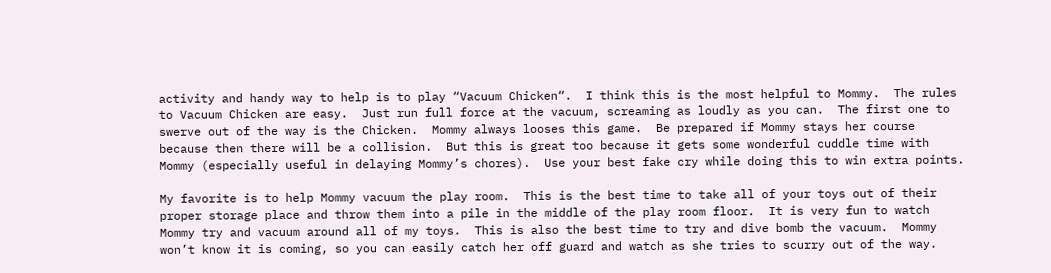activity and handy way to help is to play “Vacuum Chicken“.  I think this is the most helpful to Mommy.  The rules to Vacuum Chicken are easy.  Just run full force at the vacuum, screaming as loudly as you can.  The first one to swerve out of the way is the Chicken.  Mommy always looses this game.  Be prepared if Mommy stays her course because then there will be a collision.  But this is great too because it gets some wonderful cuddle time with Mommy (especially useful in delaying Mommy’s chores).  Use your best fake cry while doing this to win extra points.

My favorite is to help Mommy vacuum the play room.  This is the best time to take all of your toys out of their proper storage place and throw them into a pile in the middle of the play room floor.  It is very fun to watch Mommy try and vacuum around all of my toys.  This is also the best time to try and dive bomb the vacuum.  Mommy won’t know it is coming, so you can easily catch her off guard and watch as she tries to scurry out of the way.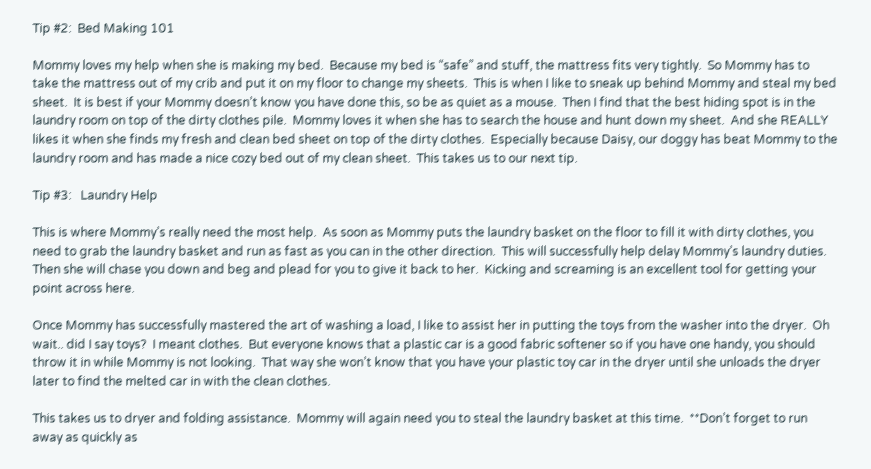Tip #2:  Bed Making 101

Mommy loves my help when she is making my bed.  Because my bed is “safe” and stuff, the mattress fits very tightly.  So Mommy has to take the mattress out of my crib and put it on my floor to change my sheets.  This is when I like to sneak up behind Mommy and steal my bed sheet.  It is best if your Mommy doesn’t know you have done this, so be as quiet as a mouse.  Then I find that the best hiding spot is in the laundry room on top of the dirty clothes pile.  Mommy loves it when she has to search the house and hunt down my sheet.  And she REALLY likes it when she finds my fresh and clean bed sheet on top of the dirty clothes.  Especially because Daisy, our doggy has beat Mommy to the laundry room and has made a nice cozy bed out of my clean sheet.  This takes us to our next tip.

Tip #3:   Laundry Help

This is where Mommy’s really need the most help.  As soon as Mommy puts the laundry basket on the floor to fill it with dirty clothes, you need to grab the laundry basket and run as fast as you can in the other direction.  This will successfully help delay Mommy’s laundry duties.  Then she will chase you down and beg and plead for you to give it back to her.  Kicking and screaming is an excellent tool for getting your point across here.

Once Mommy has successfully mastered the art of washing a load, I like to assist her in putting the toys from the washer into the dryer.  Oh wait.. did I say toys?  I meant clothes.  But everyone knows that a plastic car is a good fabric softener so if you have one handy, you should throw it in while Mommy is not looking.  That way she won’t know that you have your plastic toy car in the dryer until she unloads the dryer later to find the melted car in with the clean clothes.

This takes us to dryer and folding assistance.  Mommy will again need you to steal the laundry basket at this time.  **Don’t forget to run away as quickly as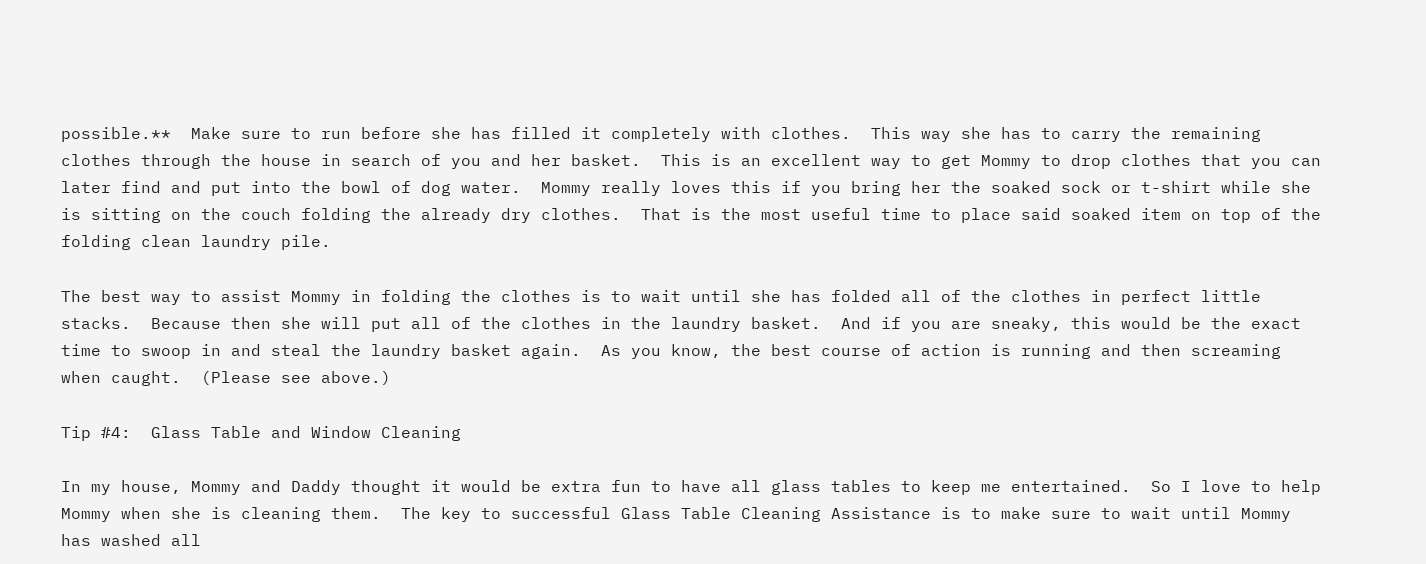possible.**  Make sure to run before she has filled it completely with clothes.  This way she has to carry the remaining clothes through the house in search of you and her basket.  This is an excellent way to get Mommy to drop clothes that you can later find and put into the bowl of dog water.  Mommy really loves this if you bring her the soaked sock or t-shirt while she is sitting on the couch folding the already dry clothes.  That is the most useful time to place said soaked item on top of the folding clean laundry pile.

The best way to assist Mommy in folding the clothes is to wait until she has folded all of the clothes in perfect little stacks.  Because then she will put all of the clothes in the laundry basket.  And if you are sneaky, this would be the exact time to swoop in and steal the laundry basket again.  As you know, the best course of action is running and then screaming when caught.  (Please see above.)

Tip #4:  Glass Table and Window Cleaning

In my house, Mommy and Daddy thought it would be extra fun to have all glass tables to keep me entertained.  So I love to help Mommy when she is cleaning them.  The key to successful Glass Table Cleaning Assistance is to make sure to wait until Mommy has washed all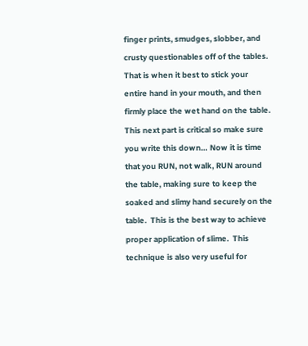finger prints, smudges, slobber, and crusty questionables off of the tables.  That is when it best to stick your entire hand in your mouth, and then firmly place the wet hand on the table.  This next part is critical so make sure you write this down… Now it is time that you RUN, not walk, RUN around the table, making sure to keep the soaked and slimy hand securely on the table.  This is the best way to achieve proper application of slime.  This technique is also very useful for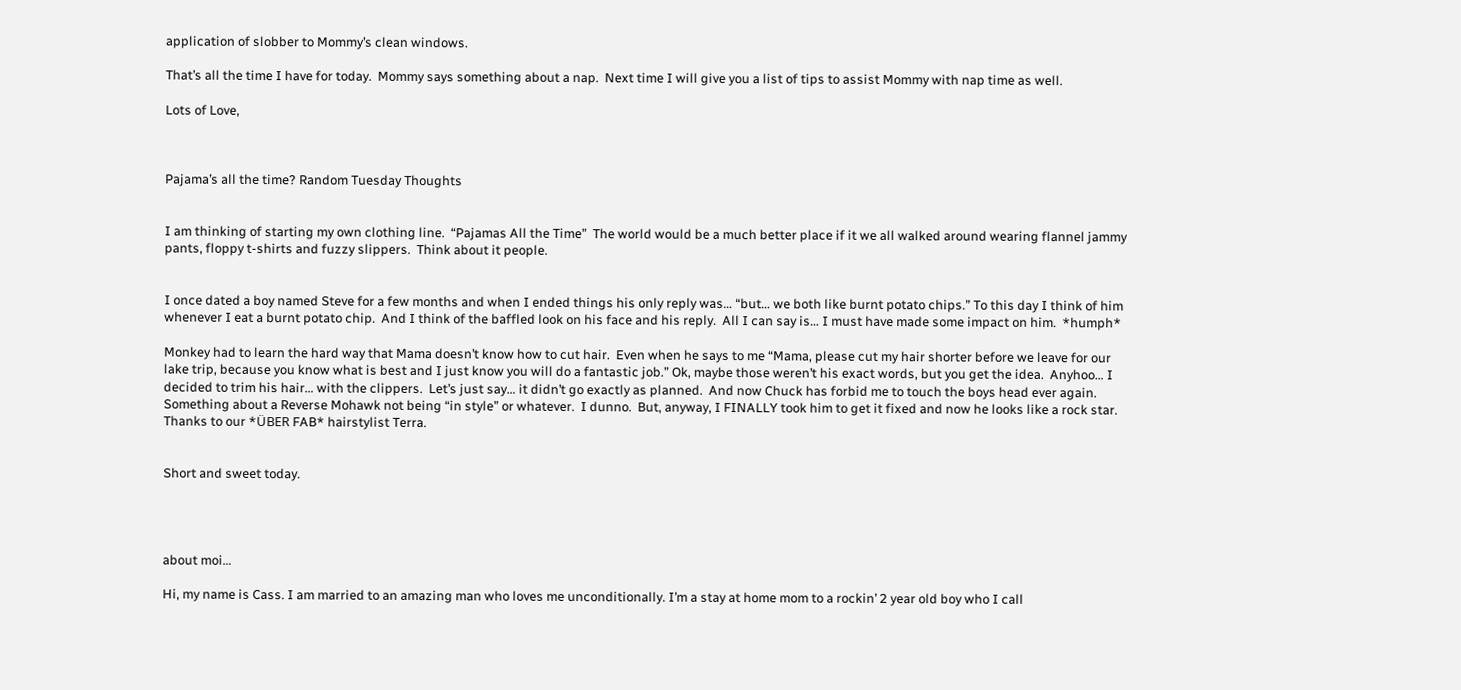application of slobber to Mommy’s clean windows.

That’s all the time I have for today.  Mommy says something about a nap.  Next time I will give you a list of tips to assist Mommy with nap time as well.

Lots of Love,



Pajama’s all the time? Random Tuesday Thoughts


I am thinking of starting my own clothing line.  “Pajamas All the Time”  The world would be a much better place if it we all walked around wearing flannel jammy pants, floppy t-shirts and fuzzy slippers.  Think about it people.


I once dated a boy named Steve for a few months and when I ended things his only reply was… “but… we both like burnt potato chips.” To this day I think of him whenever I eat a burnt potato chip.  And I think of the baffled look on his face and his reply.  All I can say is… I must have made some impact on him.  *humph*

Monkey had to learn the hard way that Mama doesn’t know how to cut hair.  Even when he says to me “Mama, please cut my hair shorter before we leave for our lake trip, because you know what is best and I just know you will do a fantastic job.” Ok, maybe those weren’t his exact words, but you get the idea.  Anyhoo… I decided to trim his hair… with the clippers.  Let’s just say… it didn’t go exactly as planned.  And now Chuck has forbid me to touch the boys head ever again.  Something about a Reverse Mohawk not being “in style” or whatever.  I dunno.  But, anyway, I FINALLY took him to get it fixed and now he looks like a rock star.  Thanks to our *ÜBER FAB* hairstylist Terra.


Short and sweet today.




about moi…

Hi, my name is Cass. I am married to an amazing man who loves me unconditionally. I’m a stay at home mom to a rockin’ 2 year old boy who I call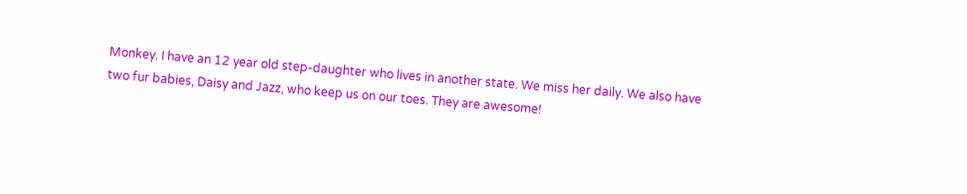Monkey. I have an 12 year old step-daughter who lives in another state. We miss her daily. We also have two fur babies, Daisy and Jazz, who keep us on our toes. They are awesome!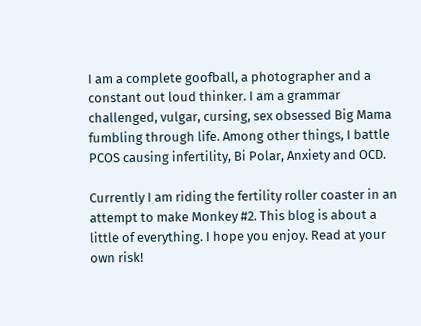I am a complete goofball, a photographer and a constant out loud thinker. I am a grammar challenged, vulgar, cursing, sex obsessed Big Mama fumbling through life. Among other things, I battle PCOS causing infertility, Bi Polar, Anxiety and OCD.

Currently I am riding the fertility roller coaster in an attempt to make Monkey #2. This blog is about a little of everything. I hope you enjoy. Read at your own risk!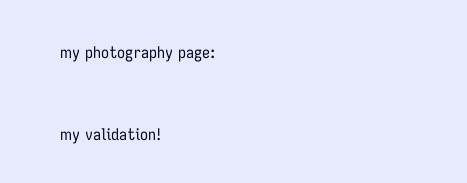my photography page:


my validation!